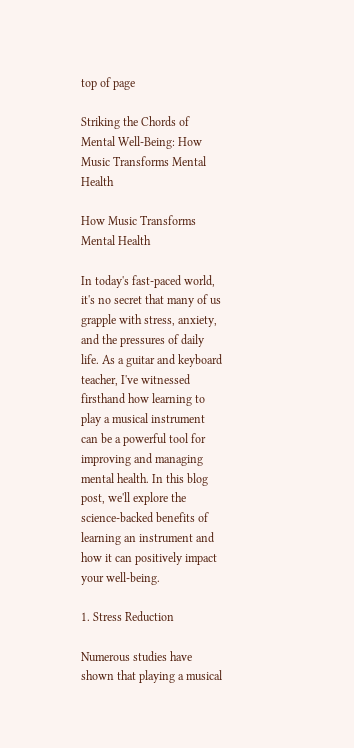top of page

Striking the Chords of Mental Well-Being: How Music Transforms Mental Health

How Music Transforms Mental Health

In today's fast-paced world, it's no secret that many of us grapple with stress, anxiety, and the pressures of daily life. As a guitar and keyboard teacher, I've witnessed firsthand how learning to play a musical instrument can be a powerful tool for improving and managing mental health. In this blog post, we'll explore the science-backed benefits of learning an instrument and how it can positively impact your well-being.

1. Stress Reduction

Numerous studies have shown that playing a musical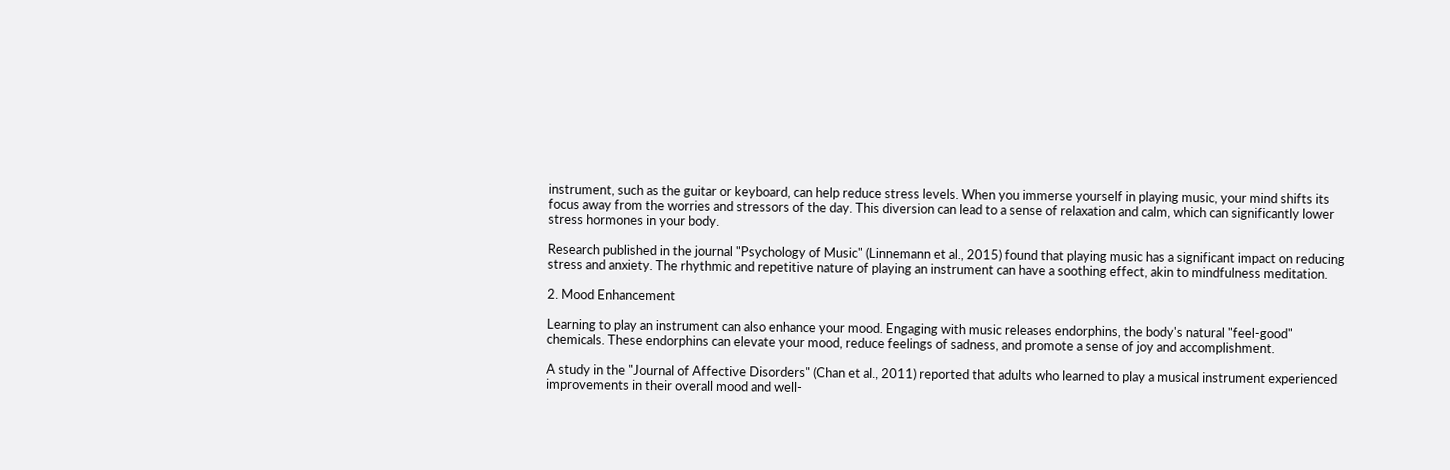instrument, such as the guitar or keyboard, can help reduce stress levels. When you immerse yourself in playing music, your mind shifts its focus away from the worries and stressors of the day. This diversion can lead to a sense of relaxation and calm, which can significantly lower stress hormones in your body.

Research published in the journal "Psychology of Music" (Linnemann et al., 2015) found that playing music has a significant impact on reducing stress and anxiety. The rhythmic and repetitive nature of playing an instrument can have a soothing effect, akin to mindfulness meditation.

2. Mood Enhancement

Learning to play an instrument can also enhance your mood. Engaging with music releases endorphins, the body's natural "feel-good" chemicals. These endorphins can elevate your mood, reduce feelings of sadness, and promote a sense of joy and accomplishment.

A study in the "Journal of Affective Disorders" (Chan et al., 2011) reported that adults who learned to play a musical instrument experienced improvements in their overall mood and well-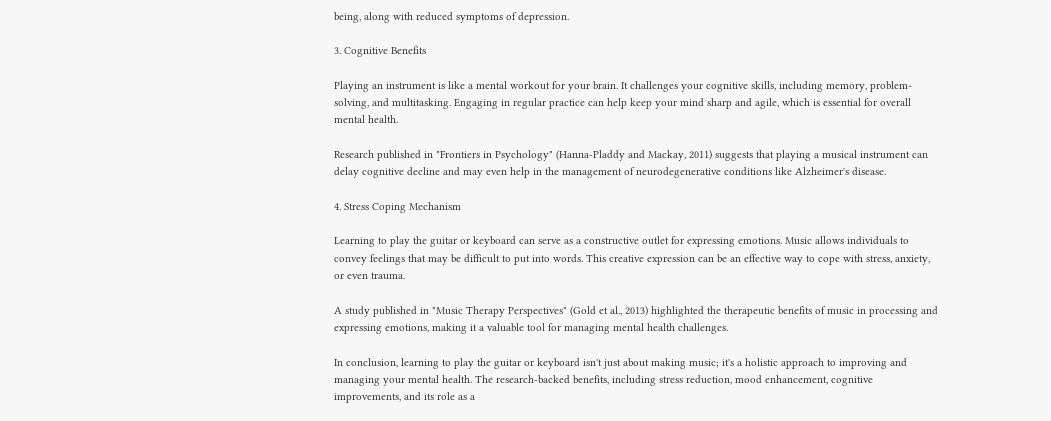being, along with reduced symptoms of depression.

3. Cognitive Benefits

Playing an instrument is like a mental workout for your brain. It challenges your cognitive skills, including memory, problem-solving, and multitasking. Engaging in regular practice can help keep your mind sharp and agile, which is essential for overall mental health.

Research published in "Frontiers in Psychology" (Hanna-Pladdy and Mackay, 2011) suggests that playing a musical instrument can delay cognitive decline and may even help in the management of neurodegenerative conditions like Alzheimer's disease.

4. Stress Coping Mechanism

Learning to play the guitar or keyboard can serve as a constructive outlet for expressing emotions. Music allows individuals to convey feelings that may be difficult to put into words. This creative expression can be an effective way to cope with stress, anxiety, or even trauma.

A study published in "Music Therapy Perspectives" (Gold et al., 2013) highlighted the therapeutic benefits of music in processing and expressing emotions, making it a valuable tool for managing mental health challenges.

In conclusion, learning to play the guitar or keyboard isn't just about making music; it's a holistic approach to improving and managing your mental health. The research-backed benefits, including stress reduction, mood enhancement, cognitive improvements, and its role as a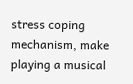stress coping mechanism, make playing a musical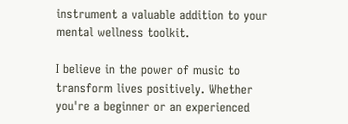instrument a valuable addition to your mental wellness toolkit.

I believe in the power of music to transform lives positively. Whether you're a beginner or an experienced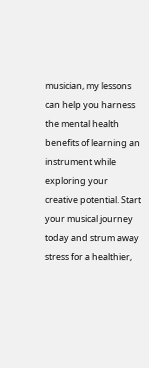musician, my lessons can help you harness the mental health benefits of learning an instrument while exploring your creative potential. Start your musical journey today and strum away stress for a healthier,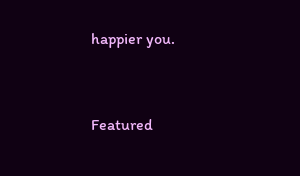happier you.


Featured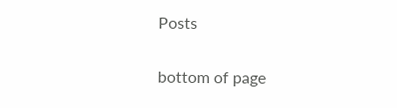Posts

bottom of page